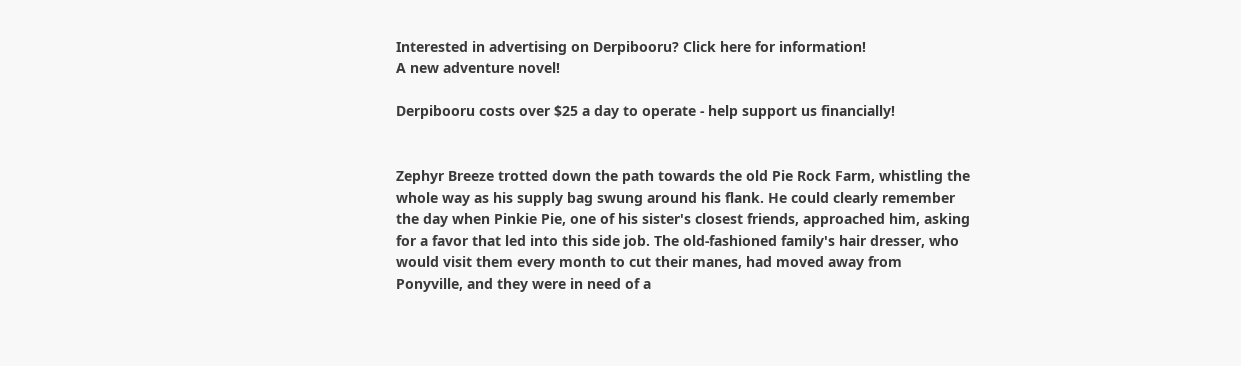Interested in advertising on Derpibooru? Click here for information!
A new adventure novel!

Derpibooru costs over $25 a day to operate - help support us financially!


Zephyr Breeze trotted down the path towards the old Pie Rock Farm, whistling the whole way as his supply bag swung around his flank. He could clearly remember the day when Pinkie Pie, one of his sister's closest friends, approached him, asking for a favor that led into this side job. The old-fashioned family's hair dresser, who would visit them every month to cut their manes, had moved away from Ponyville, and they were in need of a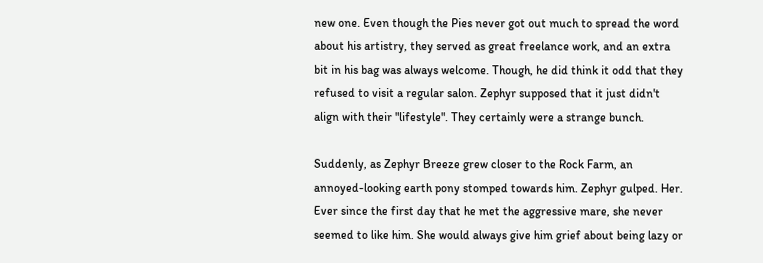new one. Even though the Pies never got out much to spread the word about his artistry, they served as great freelance work, and an extra bit in his bag was always welcome. Though, he did think it odd that they refused to visit a regular salon. Zephyr supposed that it just didn't align with their "lifestyle". They certainly were a strange bunch.

Suddenly, as Zephyr Breeze grew closer to the Rock Farm, an annoyed-looking earth pony stomped towards him. Zephyr gulped. Her. Ever since the first day that he met the aggressive mare, she never seemed to like him. She would always give him grief about being lazy or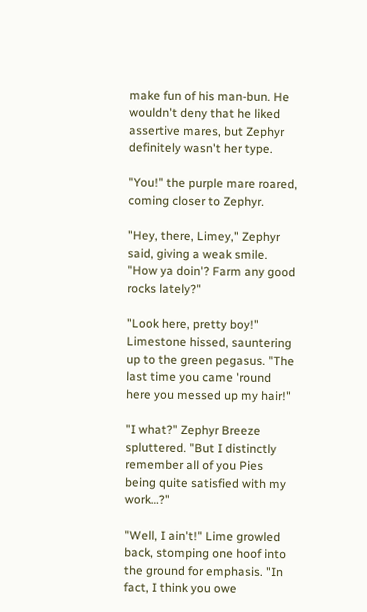make fun of his man-bun. He wouldn't deny that he liked assertive mares, but Zephyr definitely wasn't her type.

"You!" the purple mare roared, coming closer to Zephyr.

"Hey, there, Limey," Zephyr said, giving a weak smile. "How ya doin'? Farm any good rocks lately?"

"Look here, pretty boy!" Limestone hissed, sauntering up to the green pegasus. "The last time you came 'round here you messed up my hair!"

"I what?" Zephyr Breeze spluttered. "But I distinctly remember all of you Pies being quite satisfied with my work…?"

"Well, I ain't!" Lime growled back, stomping one hoof into the ground for emphasis. "In fact, I think you owe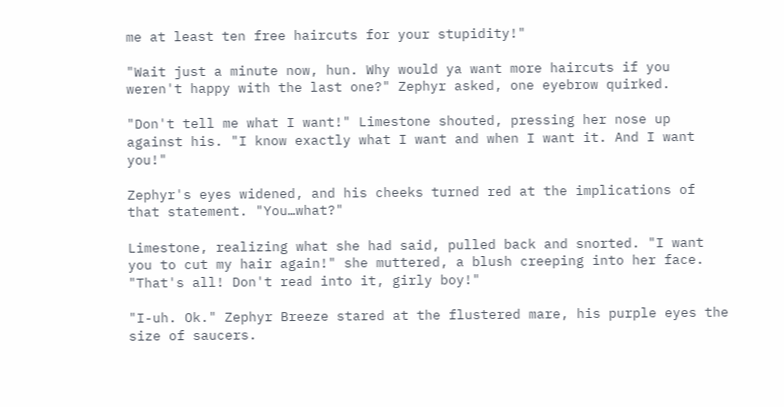me at least ten free haircuts for your stupidity!"

"Wait just a minute now, hun. Why would ya want more haircuts if you weren't happy with the last one?" Zephyr asked, one eyebrow quirked.

"Don't tell me what I want!" Limestone shouted, pressing her nose up against his. "I know exactly what I want and when I want it. And I want you!"

Zephyr's eyes widened, and his cheeks turned red at the implications of that statement. "You…what?"

Limestone, realizing what she had said, pulled back and snorted. "I want you to cut my hair again!" she muttered, a blush creeping into her face. "That's all! Don't read into it, girly boy!"

"I-uh. Ok." Zephyr Breeze stared at the flustered mare, his purple eyes the size of saucers.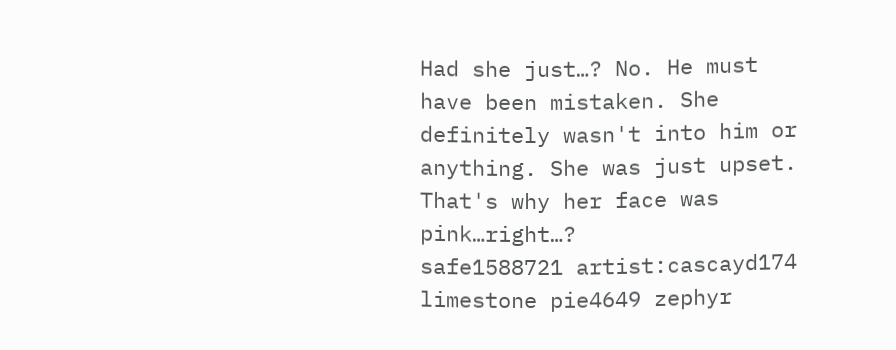Had she just…? No. He must have been mistaken. She definitely wasn't into him or anything. She was just upset. That's why her face was pink…right…?
safe1588721 artist:cascayd174 limestone pie4649 zephyr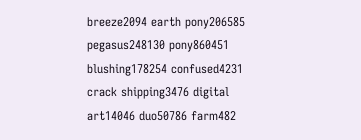breeze2094 earth pony206585 pegasus248130 pony860451 blushing178254 confused4231 crack shipping3476 digital art14046 duo50786 farm482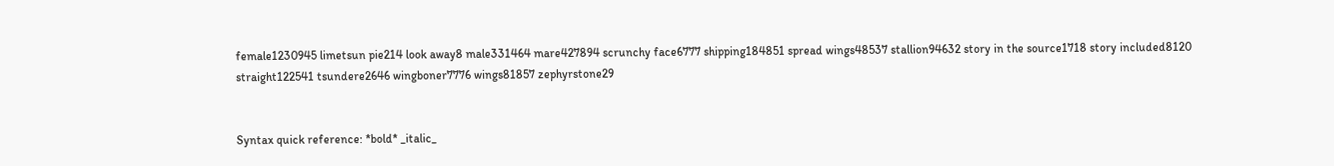female1230945 limetsun pie214 look away8 male331464 mare427894 scrunchy face6777 shipping184851 spread wings48537 stallion94632 story in the source1718 story included8120 straight122541 tsundere2646 wingboner7776 wings81857 zephyrstone29


Syntax quick reference: *bold* _italic_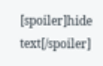[spoiler]hide text[/spoiler]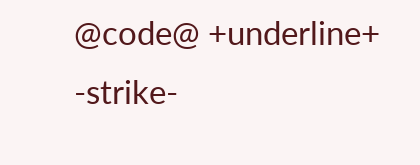@code@ +underline+ -strike-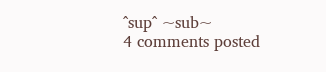^sup^ ~sub~
4 comments posted